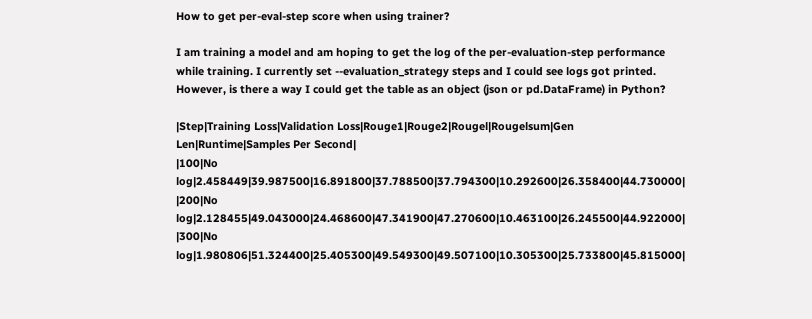How to get per-eval-step score when using trainer?

I am training a model and am hoping to get the log of the per-evaluation-step performance while training. I currently set --evaluation_strategy steps and I could see logs got printed. However, is there a way I could get the table as an object (json or pd.DataFrame) in Python?

|Step|Training Loss|Validation Loss|Rouge1|Rouge2|Rougel|Rougelsum|Gen Len|Runtime|Samples Per Second|
|100|No log|2.458449|39.987500|16.891800|37.788500|37.794300|10.292600|26.358400|44.730000|
|200|No log|2.128455|49.043000|24.468600|47.341900|47.270600|10.463100|26.245500|44.922000|
|300|No log|1.980806|51.324400|25.405300|49.549300|49.507100|10.305300|25.733800|45.815000|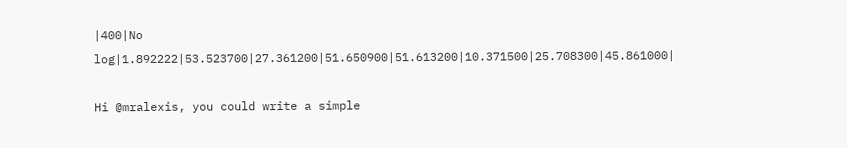|400|No log|1.892222|53.523700|27.361200|51.650900|51.613200|10.371500|25.708300|45.861000|

Hi @mralexis, you could write a simple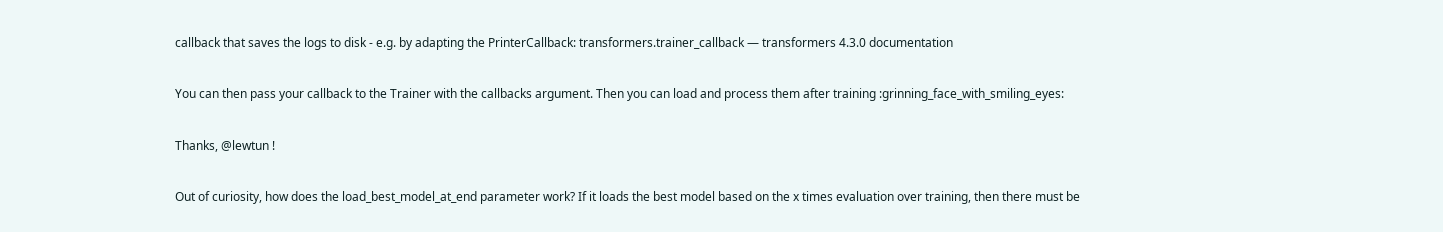callback that saves the logs to disk - e.g. by adapting the PrinterCallback: transformers.trainer_callback — transformers 4.3.0 documentation

You can then pass your callback to the Trainer with the callbacks argument. Then you can load and process them after training :grinning_face_with_smiling_eyes:

Thanks, @lewtun !

Out of curiosity, how does the load_best_model_at_end parameter work? If it loads the best model based on the x times evaluation over training, then there must be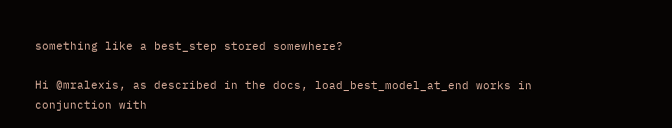something like a best_step stored somewhere?

Hi @mralexis, as described in the docs, load_best_model_at_end works in conjunction with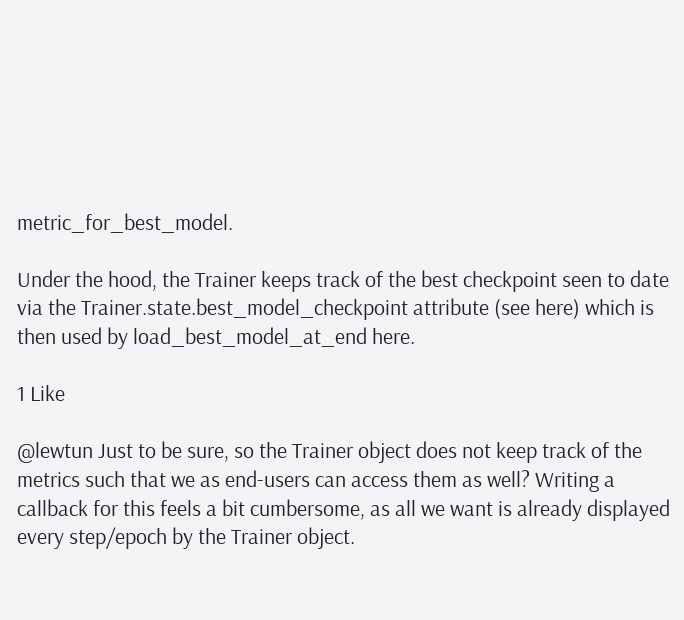metric_for_best_model.

Under the hood, the Trainer keeps track of the best checkpoint seen to date via the Trainer.state.best_model_checkpoint attribute (see here) which is then used by load_best_model_at_end here.

1 Like

@lewtun Just to be sure, so the Trainer object does not keep track of the metrics such that we as end-users can access them as well? Writing a callback for this feels a bit cumbersome, as all we want is already displayed every step/epoch by the Trainer object.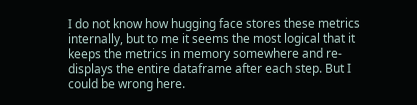I do not know how hugging face stores these metrics internally, but to me it seems the most logical that it keeps the metrics in memory somewhere and re-displays the entire dataframe after each step. But I could be wrong here.